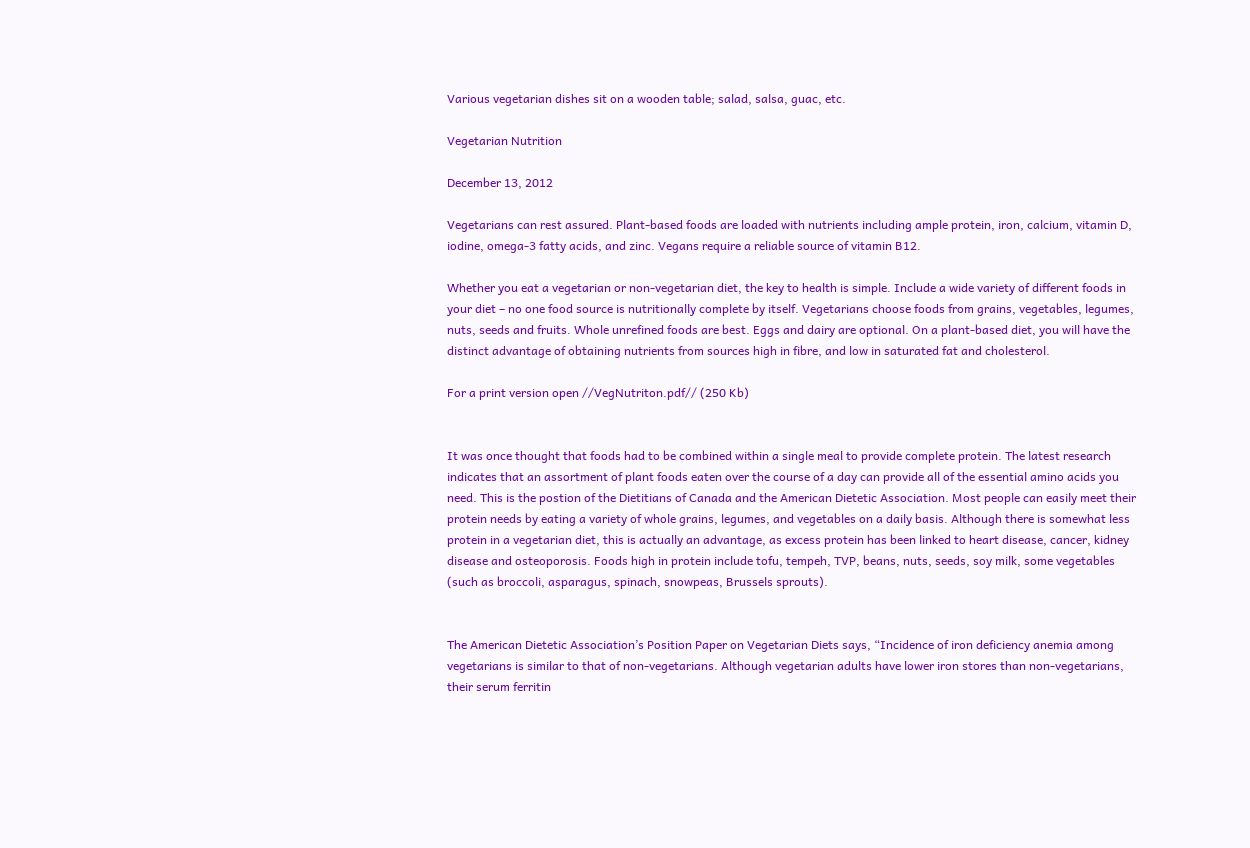Various vegetarian dishes sit on a wooden table; salad, salsa, guac, etc.

Vegetarian Nutrition

December 13, 2012

Vegetarians can rest assured. Plant-based foods are loaded with nutrients including ample protein, iron, calcium, vitamin D, iodine, omega-3 fatty acids, and zinc. Vegans require a reliable source of vitamin B12.

Whether you eat a vegetarian or non-vegetarian diet, the key to health is simple. Include a wide variety of different foods in your diet – no one food source is nutritionally complete by itself. Vegetarians choose foods from grains, vegetables, legumes, nuts, seeds and fruits. Whole unrefined foods are best. Eggs and dairy are optional. On a plant-based diet, you will have the distinct advantage of obtaining nutrients from sources high in fibre, and low in saturated fat and cholesterol.

For a print version open //VegNutriton.pdf// (250 Kb)


It was once thought that foods had to be combined within a single meal to provide complete protein. The latest research indicates that an assortment of plant foods eaten over the course of a day can provide all of the essential amino acids you need. This is the postion of the Dietitians of Canada and the American Dietetic Association. Most people can easily meet their protein needs by eating a variety of whole grains, legumes, and vegetables on a daily basis. Although there is somewhat less protein in a vegetarian diet, this is actually an advantage, as excess protein has been linked to heart disease, cancer, kidney disease and osteoporosis. Foods high in protein include tofu, tempeh, TVP, beans, nuts, seeds, soy milk, some vegetables (such as broccoli, asparagus, spinach, snowpeas, Brussels sprouts).


The American Dietetic Association’s Position Paper on Vegetarian Diets says, “Incidence of iron deficiency anemia among vegetarians is similar to that of non-vegetarians. Although vegetarian adults have lower iron stores than non-vegetarians, their serum ferritin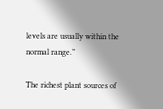levels are usually within the normal range.”

The richest plant sources of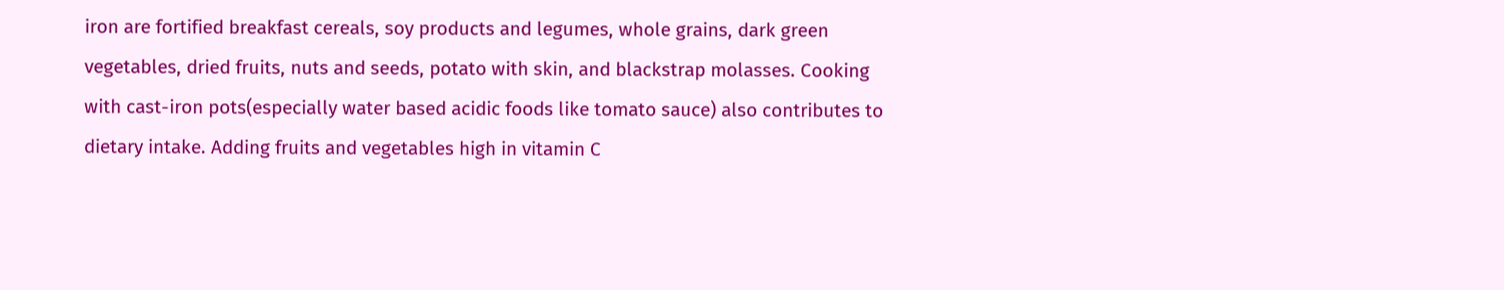iron are fortified breakfast cereals, soy products and legumes, whole grains, dark green vegetables, dried fruits, nuts and seeds, potato with skin, and blackstrap molasses. Cooking with cast-iron pots(especially water based acidic foods like tomato sauce) also contributes to dietary intake. Adding fruits and vegetables high in vitamin C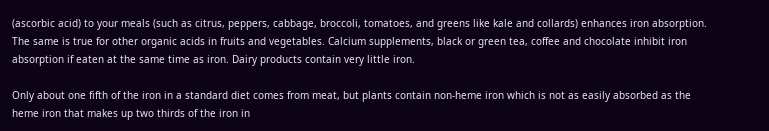(ascorbic acid) to your meals (such as citrus, peppers, cabbage, broccoli, tomatoes, and greens like kale and collards) enhances iron absorption. The same is true for other organic acids in fruits and vegetables. Calcium supplements, black or green tea, coffee and chocolate inhibit iron absorption if eaten at the same time as iron. Dairy products contain very little iron.

Only about one fifth of the iron in a standard diet comes from meat, but plants contain non-heme iron which is not as easily absorbed as the heme iron that makes up two thirds of the iron in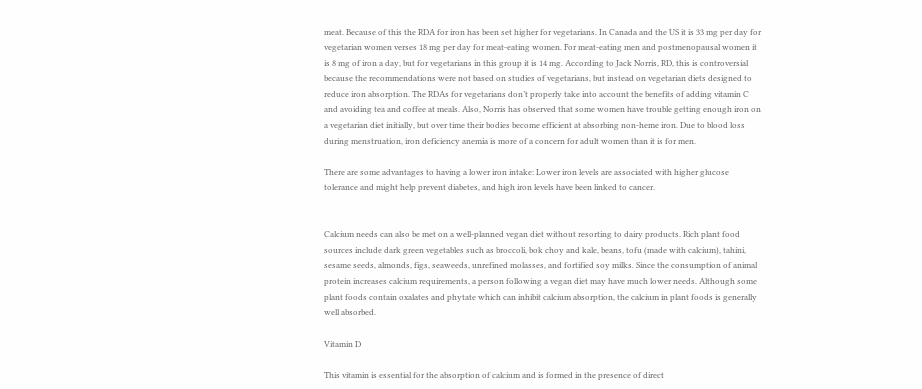meat. Because of this the RDA for iron has been set higher for vegetarians. In Canada and the US it is 33 mg per day for vegetarian women verses 18 mg per day for meat-eating women. For meat-eating men and postmenopausal women it is 8 mg of iron a day, but for vegetarians in this group it is 14 mg. According to Jack Norris, RD, this is controversial because the recommendations were not based on studies of vegetarians, but instead on vegetarian diets designed to reduce iron absorption. The RDAs for vegetarians don’t properly take into account the benefits of adding vitamin C and avoiding tea and coffee at meals. Also, Norris has observed that some women have trouble getting enough iron on a vegetarian diet initially, but over time their bodies become efficient at absorbing non-heme iron. Due to blood loss during menstruation, iron deficiency anemia is more of a concern for adult women than it is for men.

There are some advantages to having a lower iron intake: Lower iron levels are associated with higher glucose tolerance and might help prevent diabetes, and high iron levels have been linked to cancer.


Calcium needs can also be met on a well-planned vegan diet without resorting to dairy products. Rich plant food sources include dark green vegetables such as broccoli, bok choy and kale, beans, tofu (made with calcium), tahini, sesame seeds, almonds, figs, seaweeds, unrefined molasses, and fortified soy milks. Since the consumption of animal protein increases calcium requirements, a person following a vegan diet may have much lower needs. Although some plant foods contain oxalates and phytate which can inhibit calcium absorption, the calcium in plant foods is generally well absorbed.

Vitamin D

This vitamin is essential for the absorption of calcium and is formed in the presence of direct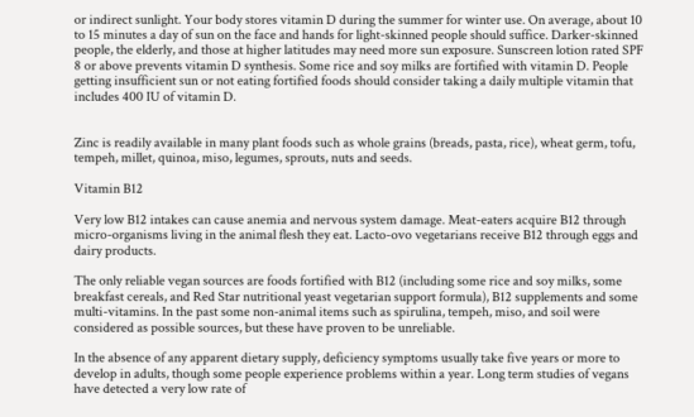or indirect sunlight. Your body stores vitamin D during the summer for winter use. On average, about 10 to 15 minutes a day of sun on the face and hands for light-skinned people should suffice. Darker-skinned people, the elderly, and those at higher latitudes may need more sun exposure. Sunscreen lotion rated SPF 8 or above prevents vitamin D synthesis. Some rice and soy milks are fortified with vitamin D. People getting insufficient sun or not eating fortified foods should consider taking a daily multiple vitamin that includes 400 IU of vitamin D.


Zinc is readily available in many plant foods such as whole grains (breads, pasta, rice), wheat germ, tofu, tempeh, millet, quinoa, miso, legumes, sprouts, nuts and seeds.

Vitamin B12

Very low B12 intakes can cause anemia and nervous system damage. Meat-eaters acquire B12 through micro-organisms living in the animal flesh they eat. Lacto-ovo vegetarians receive B12 through eggs and dairy products.

The only reliable vegan sources are foods fortified with B12 (including some rice and soy milks, some breakfast cereals, and Red Star nutritional yeast vegetarian support formula), B12 supplements and some multi-vitamins. In the past some non-animal items such as spirulina, tempeh, miso, and soil were considered as possible sources, but these have proven to be unreliable.

In the absence of any apparent dietary supply, deficiency symptoms usually take five years or more to develop in adults, though some people experience problems within a year. Long term studies of vegans have detected a very low rate of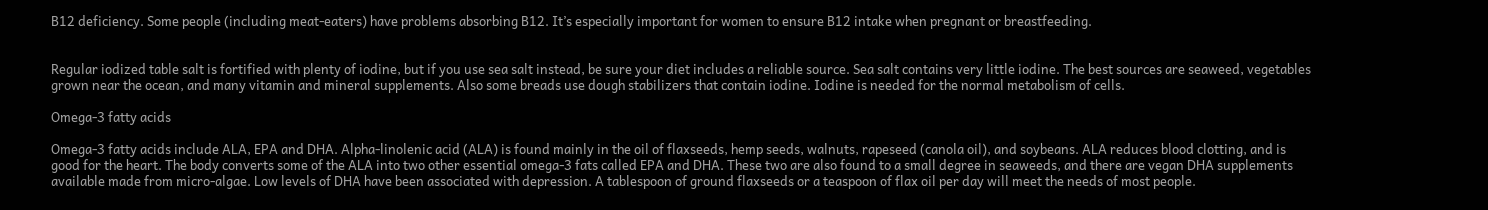B12 deficiency. Some people (including meat-eaters) have problems absorbing B12. It’s especially important for women to ensure B12 intake when pregnant or breastfeeding.


Regular iodized table salt is fortified with plenty of iodine, but if you use sea salt instead, be sure your diet includes a reliable source. Sea salt contains very little iodine. The best sources are seaweed, vegetables grown near the ocean, and many vitamin and mineral supplements. Also some breads use dough stabilizers that contain iodine. Iodine is needed for the normal metabolism of cells.

Omega-3 fatty acids

Omega-3 fatty acids include ALA, EPA and DHA. Alpha-linolenic acid (ALA) is found mainly in the oil of flaxseeds, hemp seeds, walnuts, rapeseed (canola oil), and soybeans. ALA reduces blood clotting, and is good for the heart. The body converts some of the ALA into two other essential omega-3 fats called EPA and DHA. These two are also found to a small degree in seaweeds, and there are vegan DHA supplements available made from micro-algae. Low levels of DHA have been associated with depression. A tablespoon of ground flaxseeds or a teaspoon of flax oil per day will meet the needs of most people.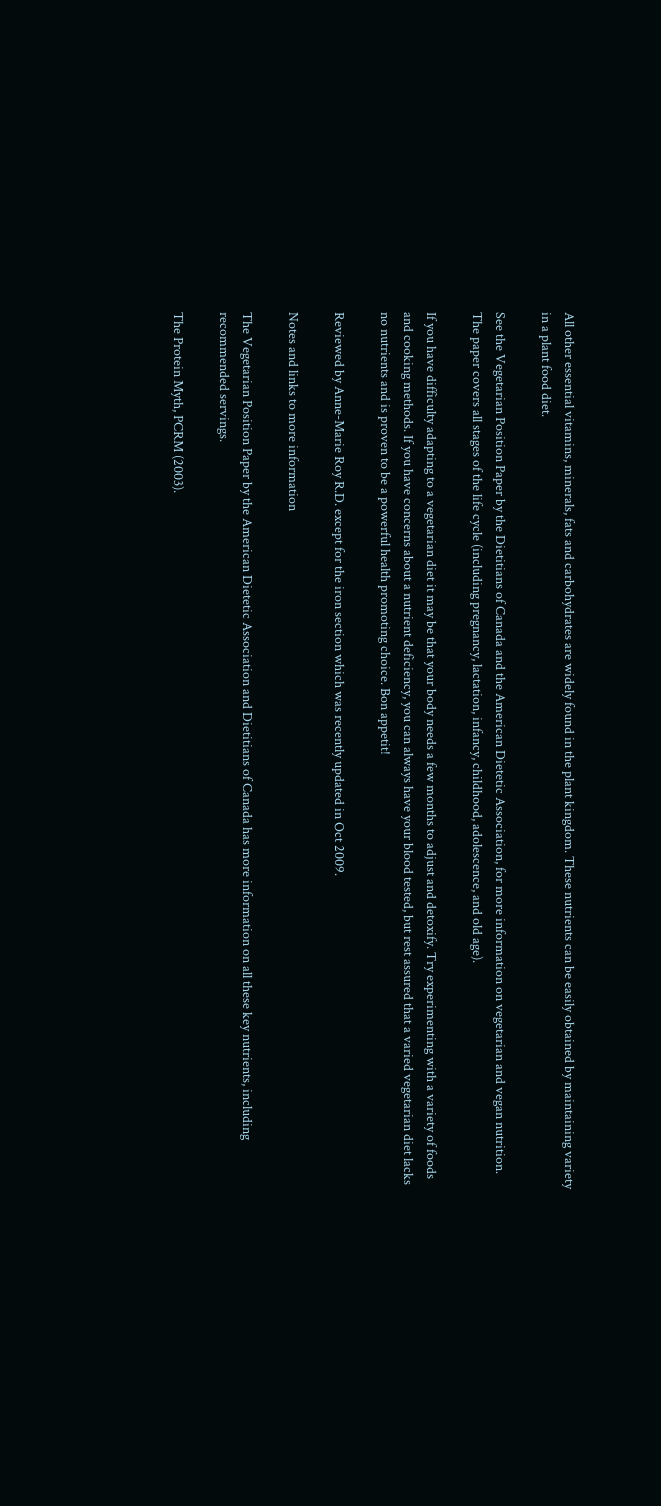All other essential vitamins, minerals, fats and carbohydrates are widely found in the plant kingdom. These nutrients can be easily obtained by maintaining variety in a plant food diet.

See the Vegetarian Position Paper by the Dietitians of Canada and the American Dietetic Association, for more information on vegetarian and vegan nutrition. The paper covers all stages of the life cycle (including pregnancy, lactation, infancy, childhood, adolescence, and old age).

If you have difficulty adapting to a vegetarian diet it may be that your body needs a few months to adjust and detoxify. Try experimenting with a variety of foods and cooking methods. If you have concerns about a nutrient deficiency, you can always have your blood tested, but rest assured that a varied vegetarian diet lacks no nutrients and is proven to be a powerful health promoting choice. Bon appetit!

Reviewed by Anne-Marie Roy R.D. except for the iron section which was recently updated in Oct 2009.

Notes and links to more information

The Vegetarian Position Paper by the American Dietetic Association and Dietitians of Canada has more information on all these key nutrients, including recommended servings.

The Protein Myth, PCRM (2003).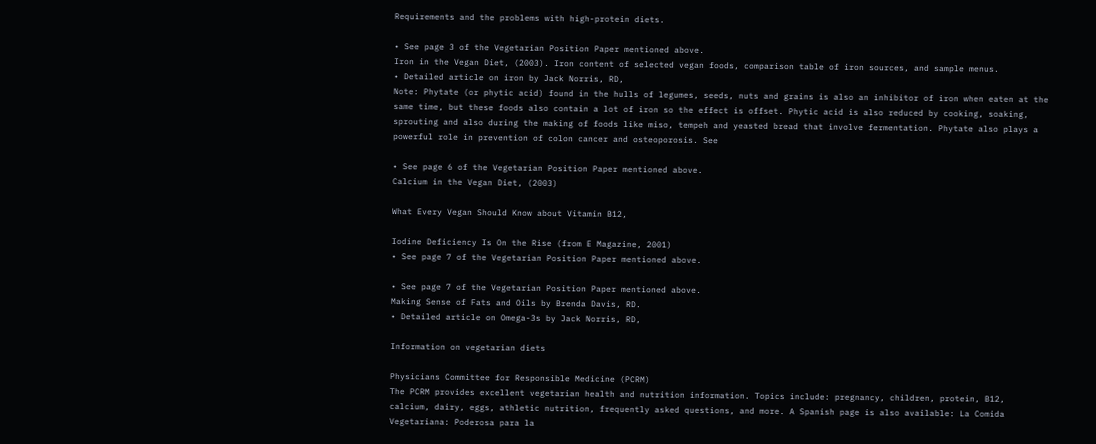Requirements and the problems with high-protein diets.

• See page 3 of the Vegetarian Position Paper mentioned above.
Iron in the Vegan Diet, (2003). Iron content of selected vegan foods, comparison table of iron sources, and sample menus.
• Detailed article on iron by Jack Norris, RD,
Note: Phytate (or phytic acid) found in the hulls of legumes, seeds, nuts and grains is also an inhibitor of iron when eaten at the same time, but these foods also contain a lot of iron so the effect is offset. Phytic acid is also reduced by cooking, soaking, sprouting and also during the making of foods like miso, tempeh and yeasted bread that involve fermentation. Phytate also plays a powerful role in prevention of colon cancer and osteoporosis. See

• See page 6 of the Vegetarian Position Paper mentioned above.
Calcium in the Vegan Diet, (2003)

What Every Vegan Should Know about Vitamin B12,

Iodine Deficiency Is On the Rise (from E Magazine, 2001)
• See page 7 of the Vegetarian Position Paper mentioned above.

• See page 7 of the Vegetarian Position Paper mentioned above.
Making Sense of Fats and Oils by Brenda Davis, RD.
• Detailed article on Omega-3s by Jack Norris, RD,

Information on vegetarian diets

Physicians Committee for Responsible Medicine (PCRM)
The PCRM provides excellent vegetarian health and nutrition information. Topics include: pregnancy, children, protein, B12, calcium, dairy, eggs, athletic nutrition, frequently asked questions, and more. A Spanish page is also available: La Comida Vegetariana: Poderosa para la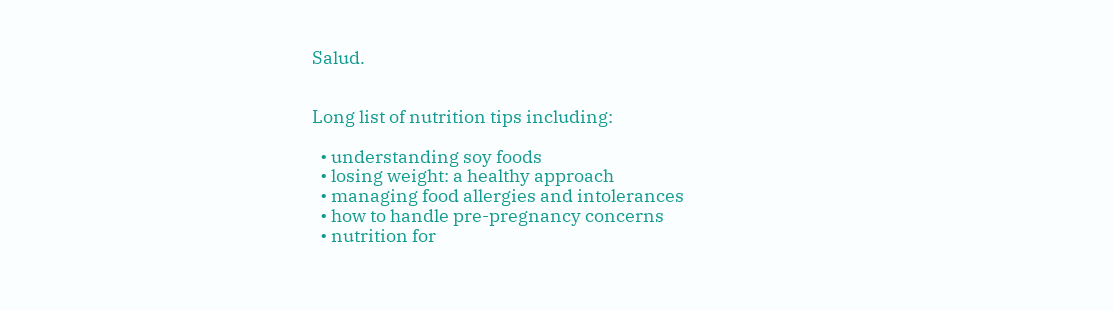Salud.


Long list of nutrition tips including:

  • understanding soy foods
  • losing weight: a healthy approach
  • managing food allergies and intolerances
  • how to handle pre-pregnancy concerns
  • nutrition for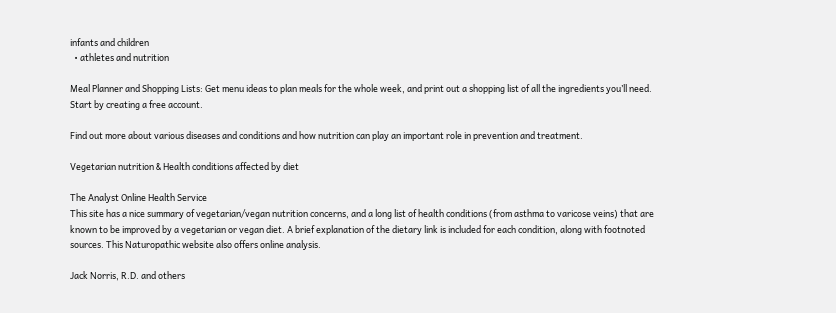infants and children
  • athletes and nutrition

Meal Planner and Shopping Lists: Get menu ideas to plan meals for the whole week, and print out a shopping list of all the ingredients you’ll need. Start by creating a free account.

Find out more about various diseases and conditions and how nutrition can play an important role in prevention and treatment.

Vegetarian nutrition & Health conditions affected by diet

The Analyst Online Health Service
This site has a nice summary of vegetarian/vegan nutrition concerns, and a long list of health conditions (from asthma to varicose veins) that are known to be improved by a vegetarian or vegan diet. A brief explanation of the dietary link is included for each condition, along with footnoted sources. This Naturopathic website also offers online analysis.

Jack Norris, R.D. and others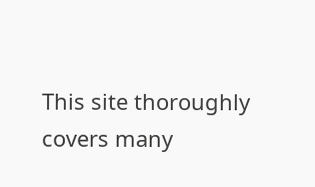This site thoroughly covers many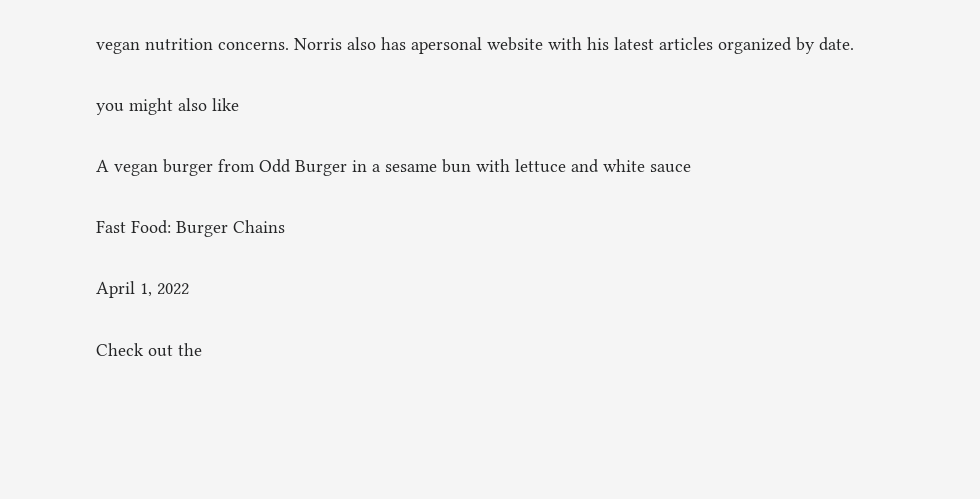vegan nutrition concerns. Norris also has apersonal website with his latest articles organized by date.

you might also like

A vegan burger from Odd Burger in a sesame bun with lettuce and white sauce

Fast Food: Burger Chains

April 1, 2022

Check out the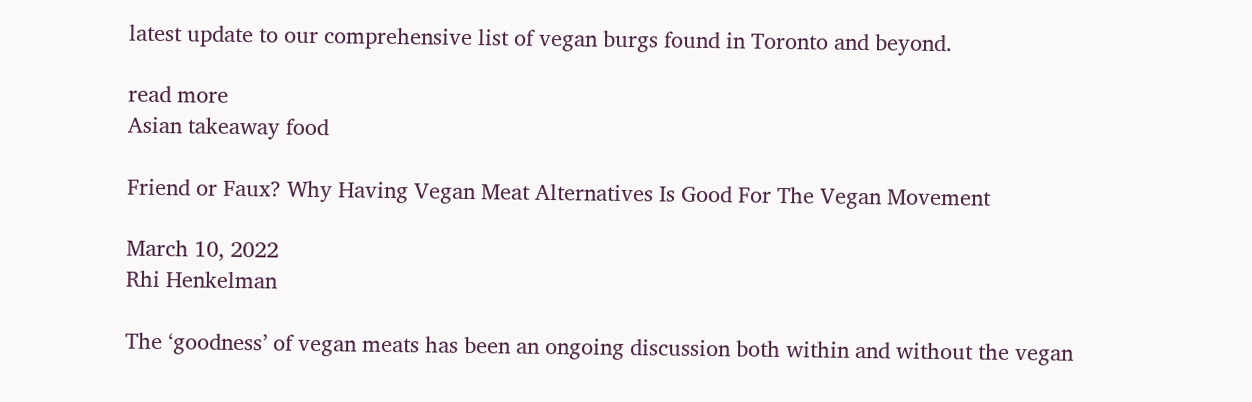latest update to our comprehensive list of vegan burgs found in Toronto and beyond.

read more
Asian takeaway food

Friend or Faux? Why Having Vegan Meat Alternatives Is Good For The Vegan Movement

March 10, 2022
Rhi Henkelman

The ‘goodness’ of vegan meats has been an ongoing discussion both within and without the vegan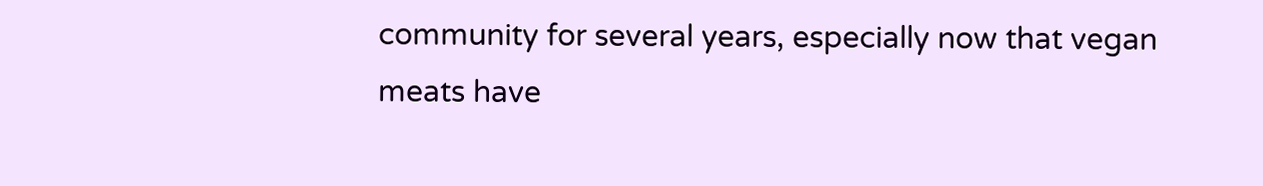community for several years, especially now that vegan meats have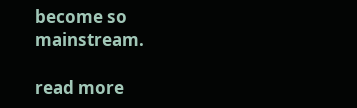become so mainstream.

read more